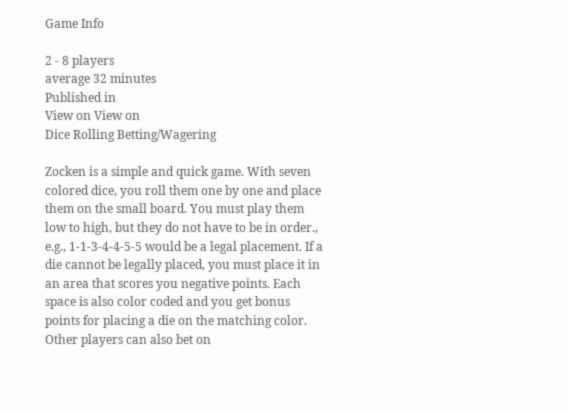Game Info

2 - 8 players
average 32 minutes
Published in
View on View on
Dice Rolling Betting/Wagering

Zocken is a simple and quick game. With seven colored dice, you roll them one by one and place them on the small board. You must play them low to high, but they do not have to be in order., e.g., 1-1-3-4-4-5-5 would be a legal placement. If a die cannot be legally placed, you must place it in an area that scores you negative points. Each space is also color coded and you get bonus points for placing a die on the matching color. Other players can also bet on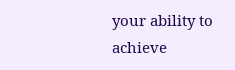your ability to achieve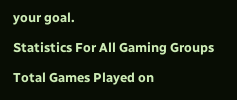your goal.

Statistics For All Gaming Groups

Total Games Played on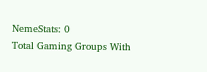NemeStats: 0
Total Gaming Groups With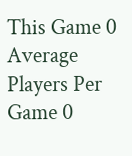This Game 0
Average Players Per Game 0